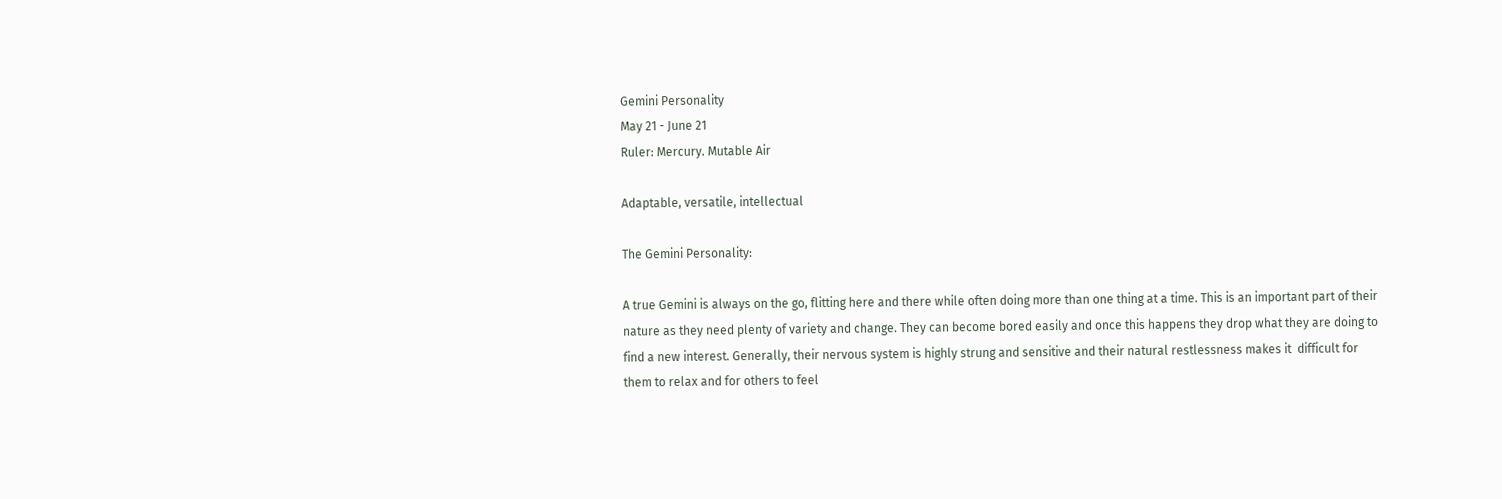Gemini Personality
May 21 - June 21
Ruler: Mercury. Mutable Air

Adaptable, versatile, intellectual

The Gemini Personality:

A true Gemini is always on the go, flitting here and there while often doing more than one thing at a time. This is an important part of their nature as they need plenty of variety and change. They can become bored easily and once this happens they drop what they are doing to find a new interest. Generally, their nervous system is highly strung and sensitive and their natural restlessness makes it  difficult for them to relax and for others to feel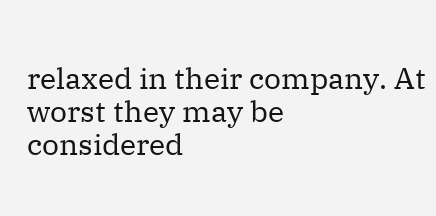relaxed in their company. At worst they may be considered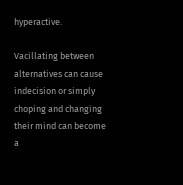hyperactive.

Vacillating between alternatives can cause indecision or simply choping and changing their mind can become a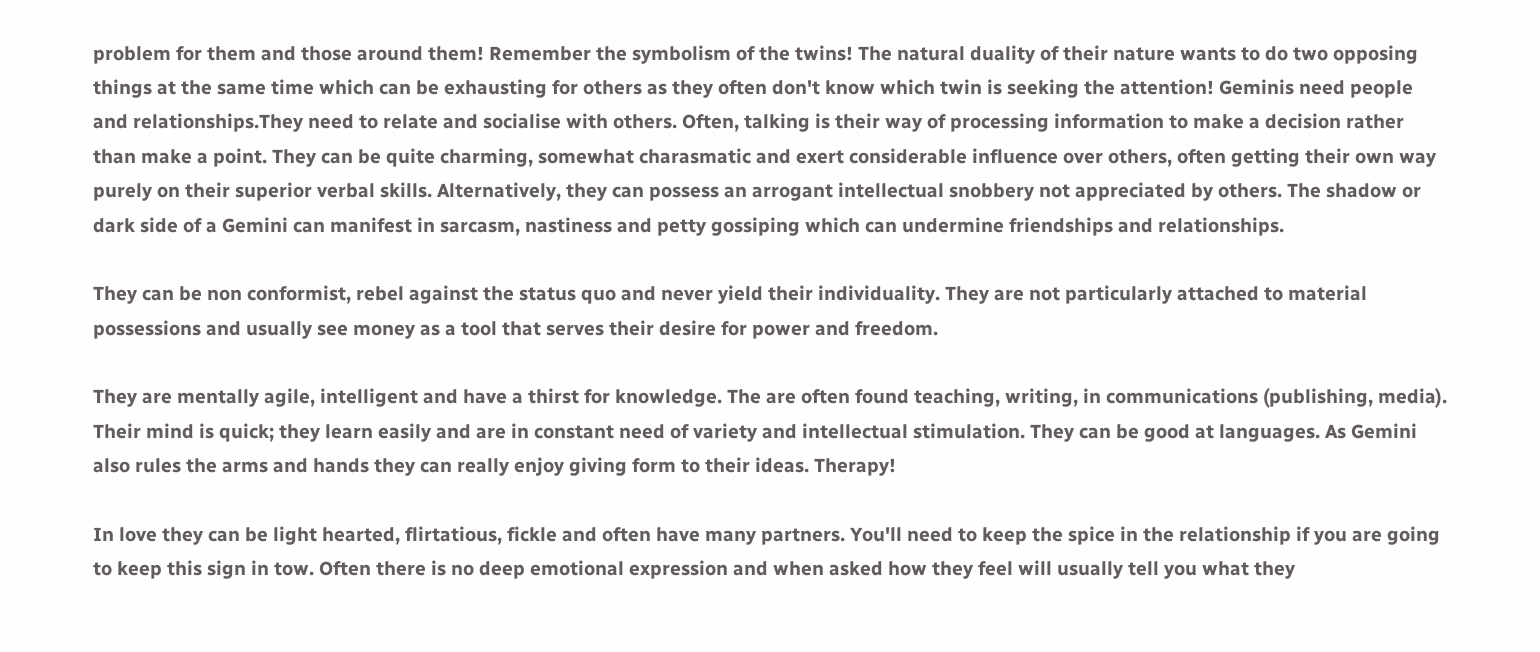problem for them and those around them! Remember the symbolism of the twins! The natural duality of their nature wants to do two opposing things at the same time which can be exhausting for others as they often don't know which twin is seeking the attention! Geminis need people and relationships.They need to relate and socialise with others. Often, talking is their way of processing information to make a decision rather than make a point. They can be quite charming, somewhat charasmatic and exert considerable influence over others, often getting their own way purely on their superior verbal skills. Alternatively, they can possess an arrogant intellectual snobbery not appreciated by others. The shadow or dark side of a Gemini can manifest in sarcasm, nastiness and petty gossiping which can undermine friendships and relationships.

They can be non conformist, rebel against the status quo and never yield their individuality. They are not particularly attached to material possessions and usually see money as a tool that serves their desire for power and freedom.

They are mentally agile, intelligent and have a thirst for knowledge. The are often found teaching, writing, in communications (publishing, media). Their mind is quick; they learn easily and are in constant need of variety and intellectual stimulation. They can be good at languages. As Gemini also rules the arms and hands they can really enjoy giving form to their ideas. Therapy!

In love they can be light hearted, flirtatious, fickle and often have many partners. You'll need to keep the spice in the relationship if you are going to keep this sign in tow. Often there is no deep emotional expression and when asked how they feel will usually tell you what they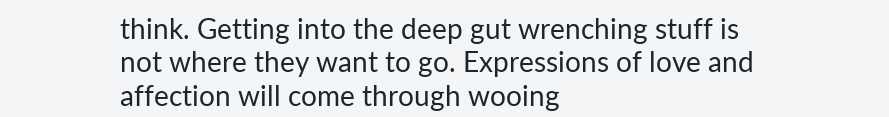think. Getting into the deep gut wrenching stuff is not where they want to go. Expressions of love and affection will come through wooing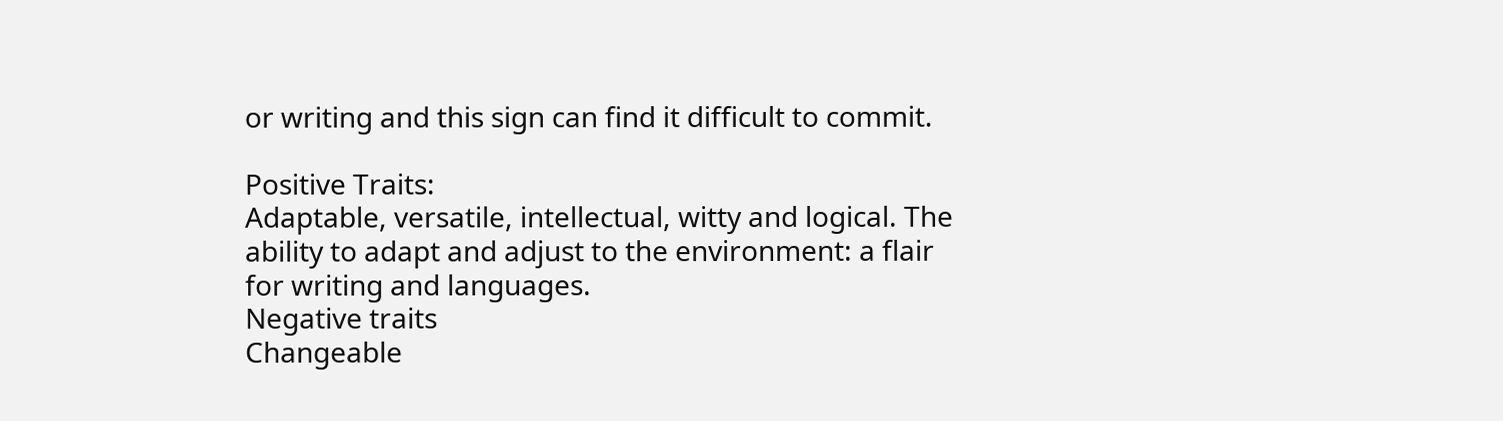or writing and this sign can find it difficult to commit.

Positive Traits:
Adaptable, versatile, intellectual, witty and logical. The ability to adapt and adjust to the environment: a flair for writing and languages.
Negative traits
Changeable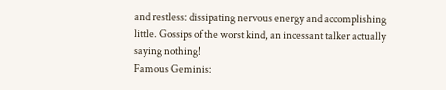and restless: dissipating nervous energy and accomplishing little. Gossips of the worst kind, an incessant talker actually saying nothing!
Famous Geminis: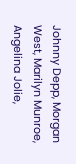Johnny Depp, Morgan West, Marilyn Munroe, Angelina Jolie,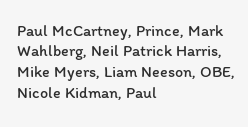Paul McCartney, Prince, Mark Wahlberg, Neil Patrick Harris, Mike Myers, Liam Neeson, OBE, Nicole Kidman, Paul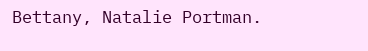Bettany, Natalie Portman.